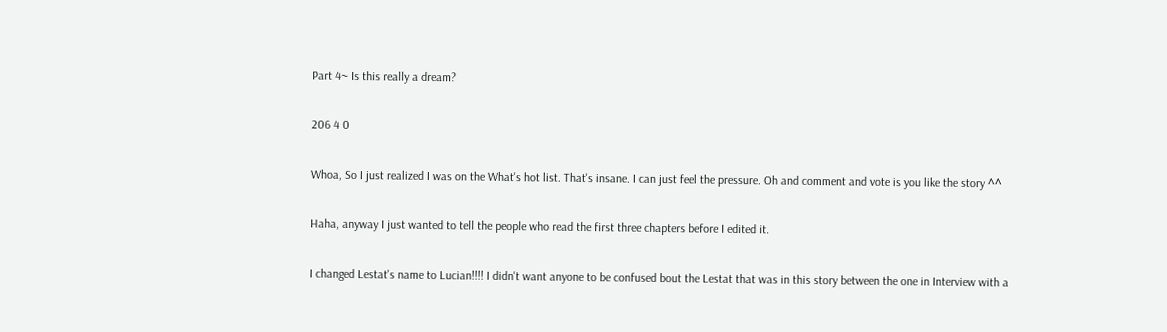Part 4~ Is this really a dream?

206 4 0

Whoa, So I just realized I was on the What's hot list. That's insane. I can just feel the pressure. Oh and comment and vote is you like the story ^^

Haha, anyway I just wanted to tell the people who read the first three chapters before I edited it.

I changed Lestat's name to Lucian!!!! I didn't want anyone to be confused bout the Lestat that was in this story between the one in Interview with a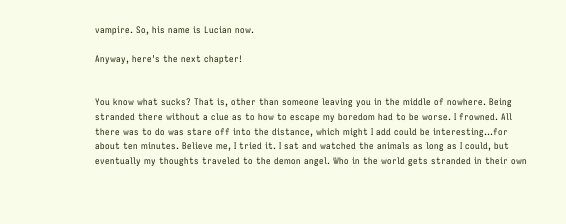vampire. So, his name is Lucian now.

Anyway, here's the next chapter!


You know what sucks? That is, other than someone leaving you in the middle of nowhere. Being stranded there without a clue as to how to escape my boredom had to be worse. I frowned. All there was to do was stare off into the distance, which might I add could be interesting...for about ten minutes. Believe me, I tried it. I sat and watched the animals as long as I could, but eventually my thoughts traveled to the demon angel. Who in the world gets stranded in their own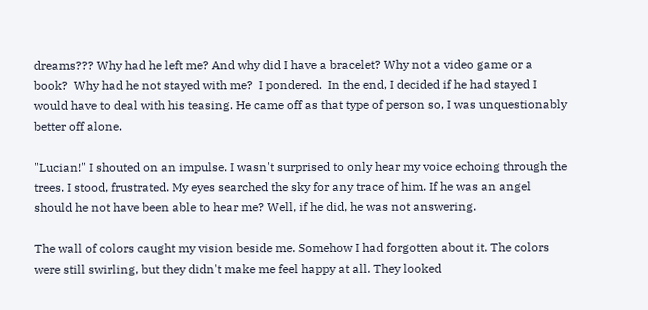dreams??? Why had he left me? And why did I have a bracelet? Why not a video game or a book?  Why had he not stayed with me?  I pondered.  In the end, I decided if he had stayed I would have to deal with his teasing. He came off as that type of person so, I was unquestionably better off alone.

"Lucian!" I shouted on an impulse. I wasn't surprised to only hear my voice echoing through the trees. I stood, frustrated. My eyes searched the sky for any trace of him. If he was an angel should he not have been able to hear me? Well, if he did, he was not answering.

The wall of colors caught my vision beside me. Somehow I had forgotten about it. The colors were still swirling, but they didn't make me feel happy at all. They looked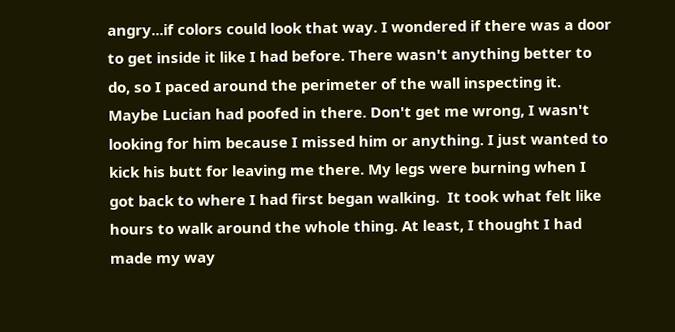angry...if colors could look that way. I wondered if there was a door to get inside it like I had before. There wasn't anything better to do, so I paced around the perimeter of the wall inspecting it. Maybe Lucian had poofed in there. Don't get me wrong, I wasn't looking for him because I missed him or anything. I just wanted to kick his butt for leaving me there. My legs were burning when I got back to where I had first began walking.  It took what felt like hours to walk around the whole thing. At least, I thought I had made my way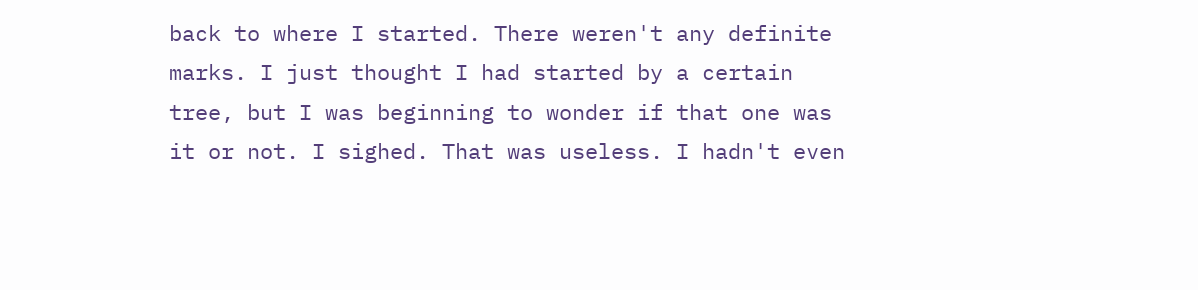back to where I started. There weren't any definite marks. I just thought I had started by a certain tree, but I was beginning to wonder if that one was it or not. I sighed. That was useless. I hadn't even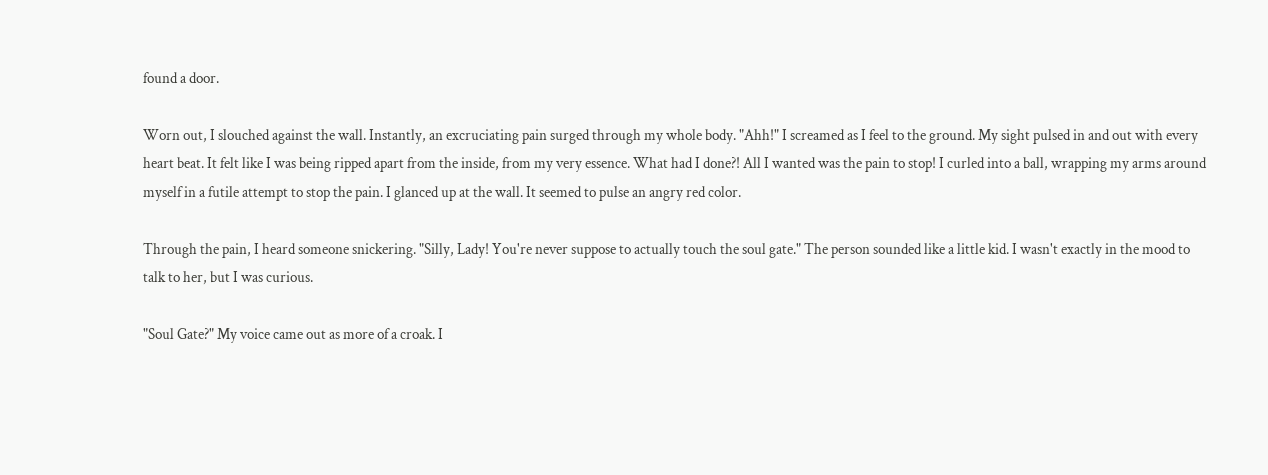found a door.

Worn out, I slouched against the wall. Instantly, an excruciating pain surged through my whole body. "Ahh!" I screamed as I feel to the ground. My sight pulsed in and out with every heart beat. It felt like I was being ripped apart from the inside, from my very essence. What had I done?! All I wanted was the pain to stop! I curled into a ball, wrapping my arms around myself in a futile attempt to stop the pain. I glanced up at the wall. It seemed to pulse an angry red color.

Through the pain, I heard someone snickering. "Silly, Lady! You're never suppose to actually touch the soul gate." The person sounded like a little kid. I wasn't exactly in the mood to talk to her, but I was curious.

"Soul Gate?" My voice came out as more of a croak. I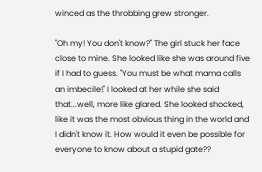winced as the throbbing grew stronger.

"Oh my! You don't know?" The girl stuck her face close to mine. She looked like she was around five if I had to guess. "You must be what mama calls an imbecile!" I looked at her while she said that...well, more like glared. She looked shocked, like it was the most obvious thing in the world and I didn't know it. How would it even be possible for everyone to know about a stupid gate??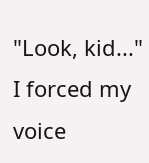"Look, kid..." I forced my voice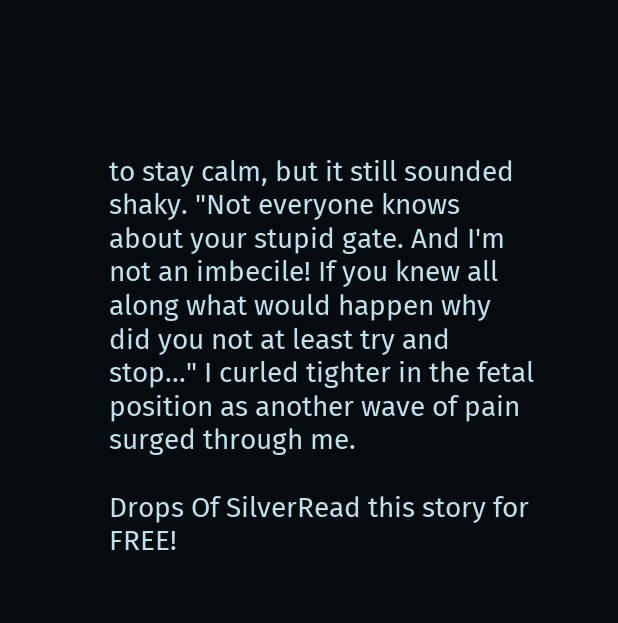to stay calm, but it still sounded shaky. "Not everyone knows about your stupid gate. And I'm not an imbecile! If you knew all along what would happen why did you not at least try and stop..." I curled tighter in the fetal position as another wave of pain surged through me.

Drops Of SilverRead this story for FREE!